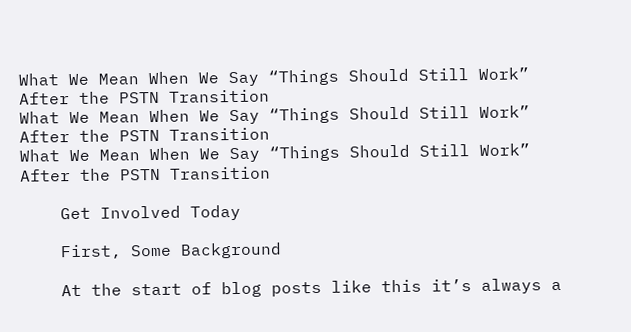What We Mean When We Say “Things Should Still Work” After the PSTN Transition
What We Mean When We Say “Things Should Still Work” After the PSTN Transition
What We Mean When We Say “Things Should Still Work” After the PSTN Transition

    Get Involved Today

    First, Some Background

    At the start of blog posts like this it’s always a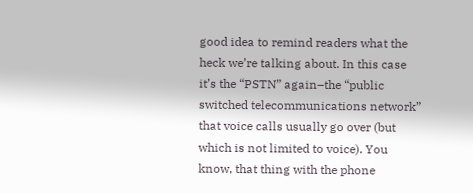good idea to remind readers what the heck we’re talking about. In this case it’s the “PSTN” again–the “public switched telecommunications network” that voice calls usually go over (but which is not limited to voice). You know, that thing with the phone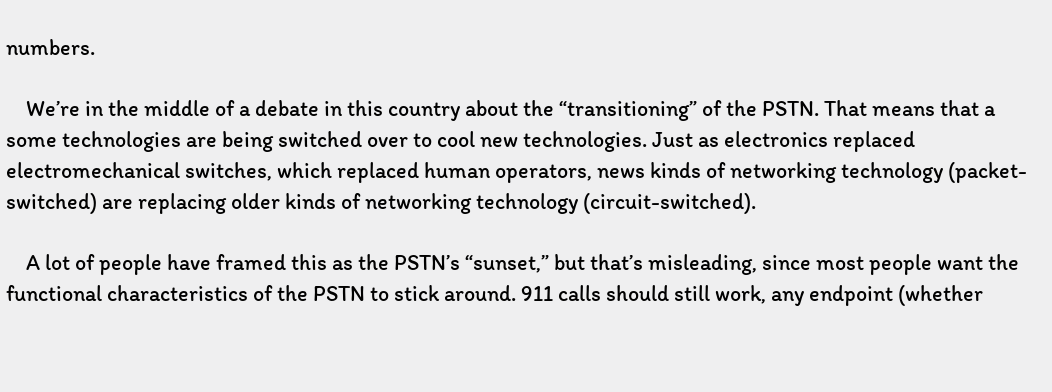numbers.

    We’re in the middle of a debate in this country about the “transitioning” of the PSTN. That means that a some technologies are being switched over to cool new technologies. Just as electronics replaced electromechanical switches, which replaced human operators, news kinds of networking technology (packet-switched) are replacing older kinds of networking technology (circuit-switched).

    A lot of people have framed this as the PSTN’s “sunset,” but that’s misleading, since most people want the functional characteristics of the PSTN to stick around. 911 calls should still work, any endpoint (whether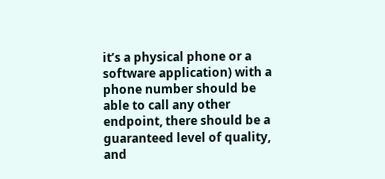it’s a physical phone or a software application) with a phone number should be able to call any other endpoint, there should be a guaranteed level of quality, and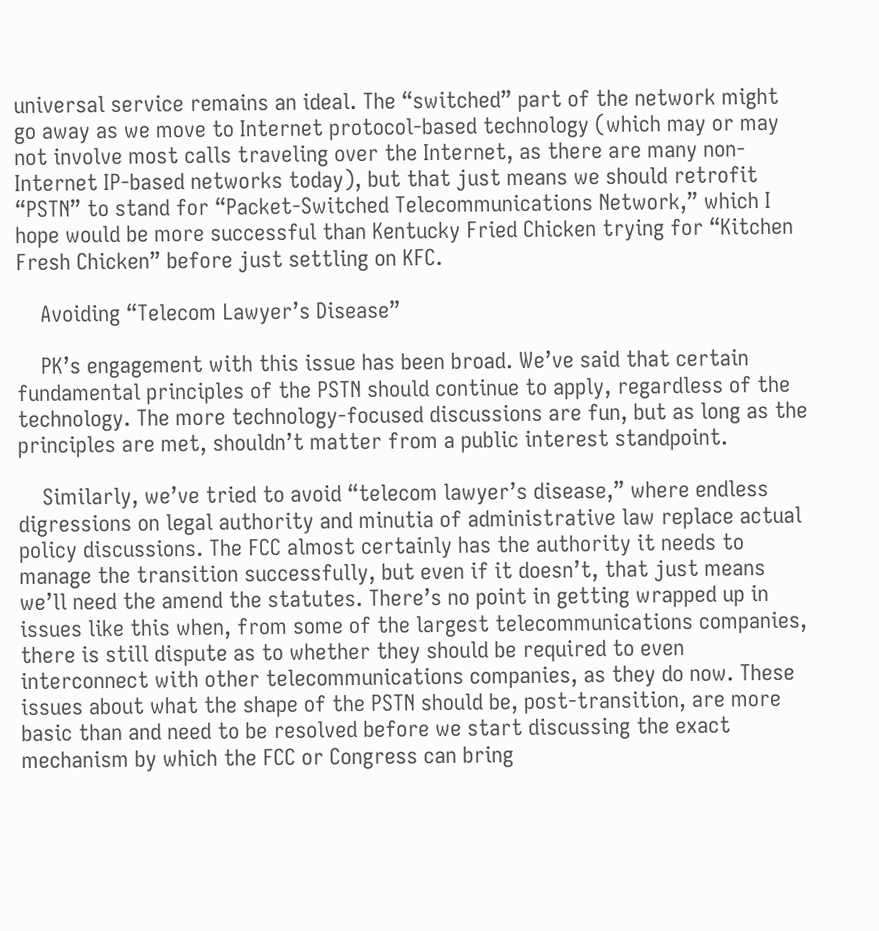universal service remains an ideal. The “switched” part of the network might go away as we move to Internet protocol-based technology (which may or may not involve most calls traveling over the Internet, as there are many non-Internet IP-based networks today), but that just means we should retrofit “PSTN” to stand for “Packet-Switched Telecommunications Network,” which I hope would be more successful than Kentucky Fried Chicken trying for “Kitchen Fresh Chicken” before just settling on KFC.

    Avoiding “Telecom Lawyer’s Disease”

    PK’s engagement with this issue has been broad. We’ve said that certain fundamental principles of the PSTN should continue to apply, regardless of the technology. The more technology-focused discussions are fun, but as long as the principles are met, shouldn’t matter from a public interest standpoint.

    Similarly, we’ve tried to avoid “telecom lawyer’s disease,” where endless digressions on legal authority and minutia of administrative law replace actual policy discussions. The FCC almost certainly has the authority it needs to manage the transition successfully, but even if it doesn’t, that just means we’ll need the amend the statutes. There’s no point in getting wrapped up in issues like this when, from some of the largest telecommunications companies, there is still dispute as to whether they should be required to even interconnect with other telecommunications companies, as they do now. These issues about what the shape of the PSTN should be, post-transition, are more basic than and need to be resolved before we start discussing the exact mechanism by which the FCC or Congress can bring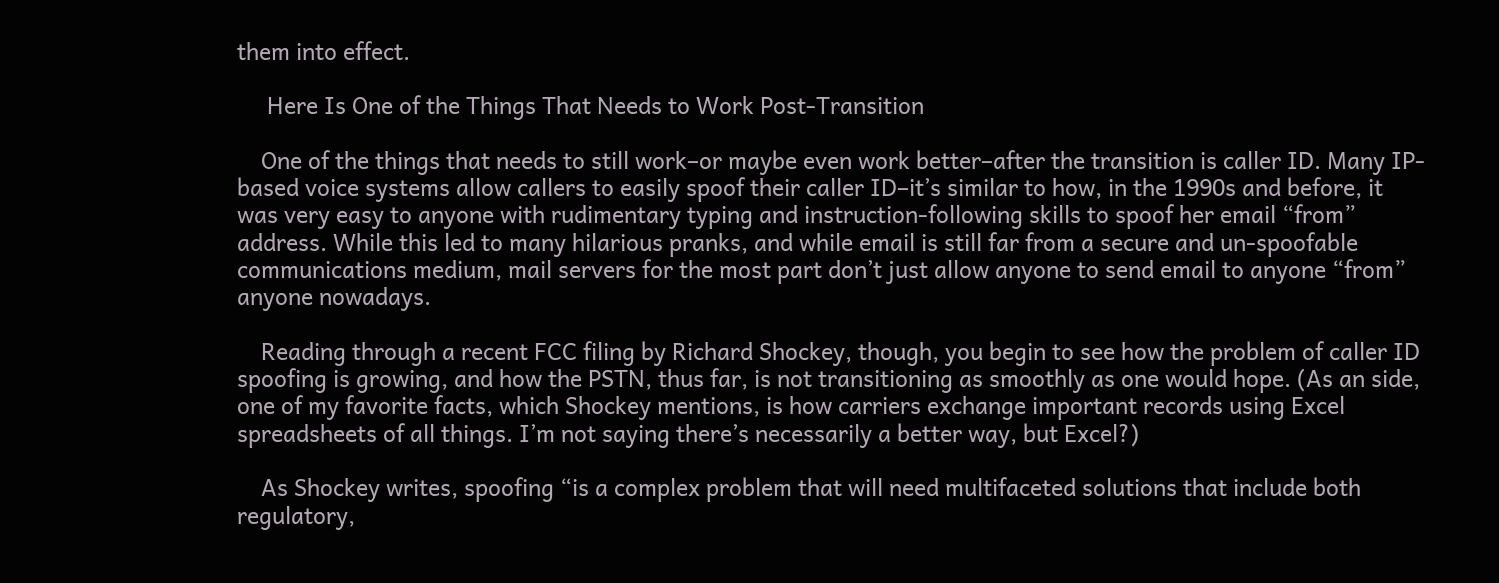them into effect.

     Here Is One of the Things That Needs to Work Post-Transition

    One of the things that needs to still work–or maybe even work better–after the transition is caller ID. Many IP-based voice systems allow callers to easily spoof their caller ID–it’s similar to how, in the 1990s and before, it was very easy to anyone with rudimentary typing and instruction-following skills to spoof her email “from” address. While this led to many hilarious pranks, and while email is still far from a secure and un-spoofable communications medium, mail servers for the most part don’t just allow anyone to send email to anyone “from” anyone nowadays.

    Reading through a recent FCC filing by Richard Shockey, though, you begin to see how the problem of caller ID spoofing is growing, and how the PSTN, thus far, is not transitioning as smoothly as one would hope. (As an side, one of my favorite facts, which Shockey mentions, is how carriers exchange important records using Excel spreadsheets of all things. I’m not saying there’s necessarily a better way, but Excel?)

    As Shockey writes, spoofing “is a complex problem that will need multifaceted solutions that include both regulatory,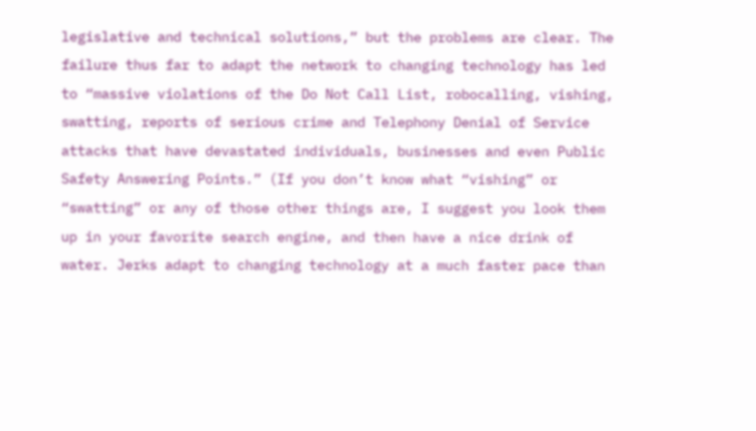legislative and technical solutions,” but the problems are clear. The failure thus far to adapt the network to changing technology has led to “massive violations of the Do Not Call List, robocalling, vishing, swatting, reports of serious crime and Telephony Denial of Service attacks that have devastated individuals, businesses and even Public Safety Answering Points.” (If you don’t know what “vishing” or “swatting” or any of those other things are, I suggest you look them up in your favorite search engine, and then have a nice drink of water. Jerks adapt to changing technology at a much faster pace than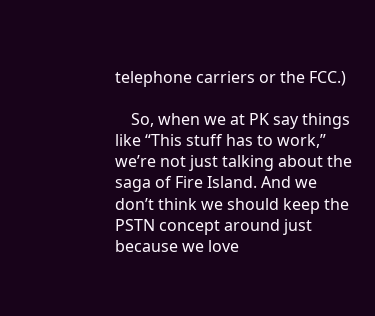telephone carriers or the FCC.)

    So, when we at PK say things like “This stuff has to work,” we’re not just talking about the saga of Fire Island. And we don’t think we should keep the PSTN concept around just because we love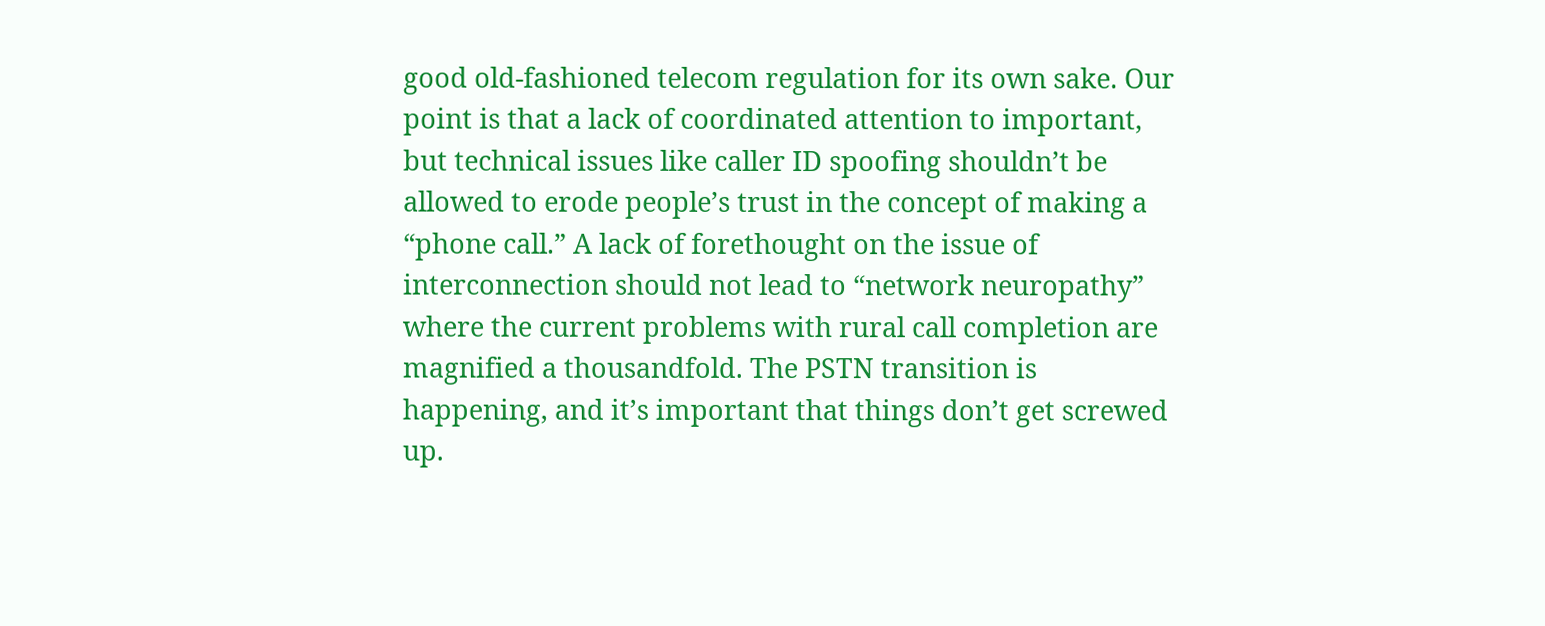good old-fashioned telecom regulation for its own sake. Our point is that a lack of coordinated attention to important, but technical issues like caller ID spoofing shouldn’t be allowed to erode people’s trust in the concept of making a “phone call.” A lack of forethought on the issue of interconnection should not lead to “network neuropathy” where the current problems with rural call completion are magnified a thousandfold. The PSTN transition is happening, and it’s important that things don’t get screwed up.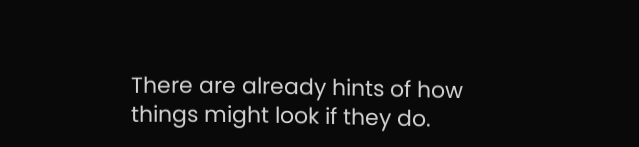There are already hints of how things might look if they do.